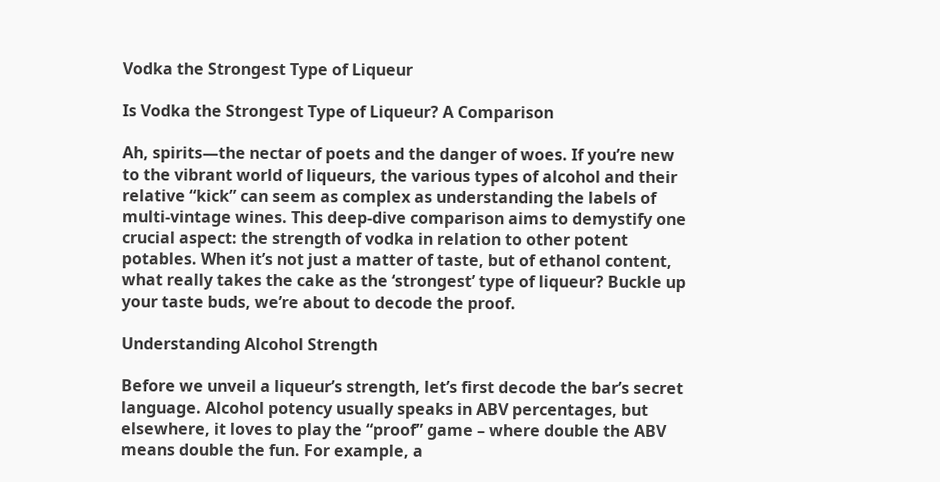Vodka the Strongest Type of Liqueur

Is Vodka the Strongest Type of Liqueur? A Comparison

Ah, spirits—the nectar of poets and the danger of woes. If you’re new to the vibrant world of liqueurs, the various types of alcohol and their relative “kick” can seem as complex as understanding the labels of multi-vintage wines. This deep-dive comparison aims to demystify one crucial aspect: the strength of vodka in relation to other potent potables. When it’s not just a matter of taste, but of ethanol content, what really takes the cake as the ‘strongest’ type of liqueur? Buckle up your taste buds, we’re about to decode the proof.

Understanding Alcohol Strength

Before we unveil a liqueur’s strength, let’s first decode the bar’s secret language. Alcohol potency usually speaks in ABV percentages, but elsewhere, it loves to play the “proof” game – where double the ABV means double the fun. For example, a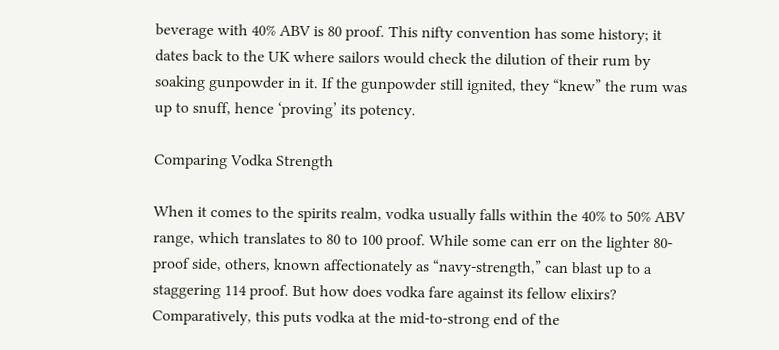beverage with 40% ABV is 80 proof. This nifty convention has some history; it dates back to the UK where sailors would check the dilution of their rum by soaking gunpowder in it. If the gunpowder still ignited, they “knew” the rum was up to snuff, hence ‘proving’ its potency.

Comparing Vodka Strength

When it comes to the spirits realm, vodka usually falls within the 40% to 50% ABV range, which translates to 80 to 100 proof. While some can err on the lighter 80-proof side, others, known affectionately as “navy-strength,” can blast up to a staggering 114 proof. But how does vodka fare against its fellow elixirs? Comparatively, this puts vodka at the mid-to-strong end of the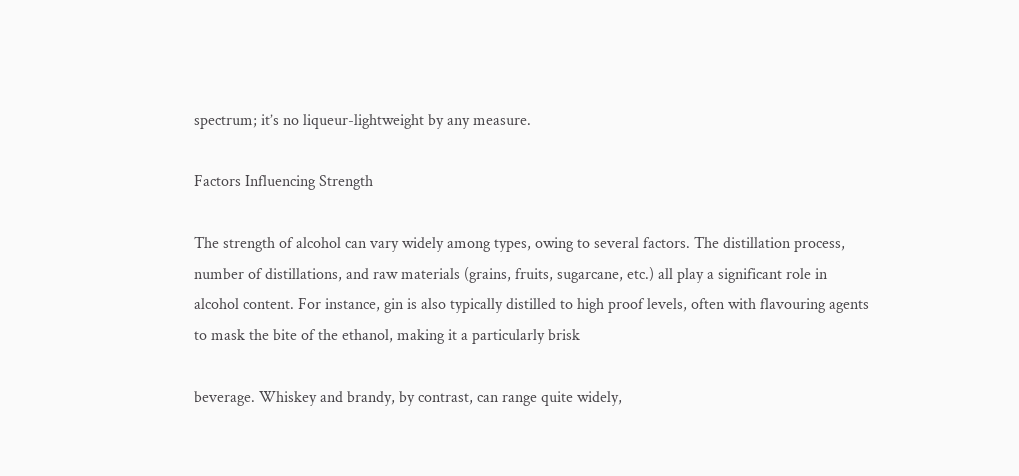spectrum; it’s no liqueur-lightweight by any measure.

Factors Influencing Strength

The strength of alcohol can vary widely among types, owing to several factors. The distillation process, number of distillations, and raw materials (grains, fruits, sugarcane, etc.) all play a significant role in alcohol content. For instance, gin is also typically distilled to high proof levels, often with flavouring agents to mask the bite of the ethanol, making it a particularly brisk

beverage. Whiskey and brandy, by contrast, can range quite widely,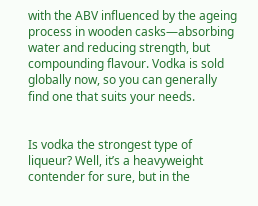with the ABV influenced by the ageing process in wooden casks—absorbing water and reducing strength, but compounding flavour. Vodka is sold globally now, so you can generally find one that suits your needs.


Is vodka the strongest type of liqueur? Well, it’s a heavyweight contender for sure, but in the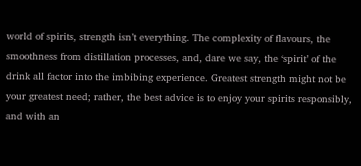world of spirits, strength isn’t everything. The complexity of flavours, the smoothness from distillation processes, and, dare we say, the ‘spirit’ of the drink all factor into the imbibing experience. Greatest strength might not be your greatest need; rather, the best advice is to enjoy your spirits responsibly, and with an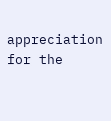appreciation for the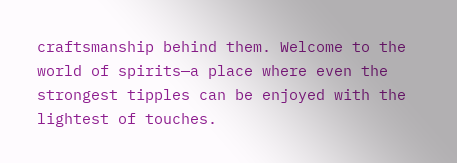craftsmanship behind them. Welcome to the world of spirits—a place where even the strongest tipples can be enjoyed with the lightest of touches.